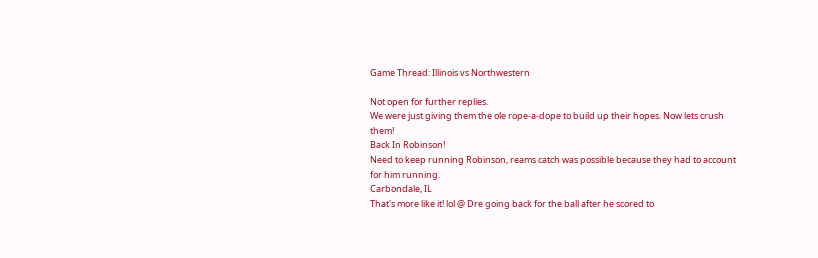Game Thread: Illinois vs Northwestern

Not open for further replies.
We were just giving them the ole rope-a-dope to build up their hopes. Now lets crush them!
Back In Robinson!
Need to keep running Robinson, reams catch was possible because they had to account for him running.
Carbondale, IL
That's more like it! lol @ Dre going back for the ball after he scored to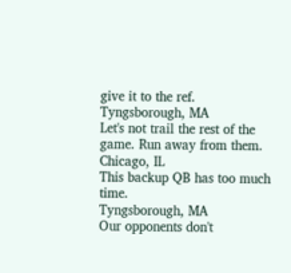give it to the ref.
Tyngsborough, MA
Let's not trail the rest of the game. Run away from them.
Chicago, IL
This backup QB has too much time.
Tyngsborough, MA
Our opponents don't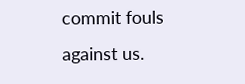commit fouls against us.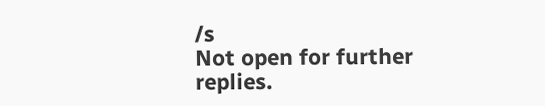/s
Not open for further replies.